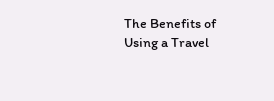The Benefits of Using a Travel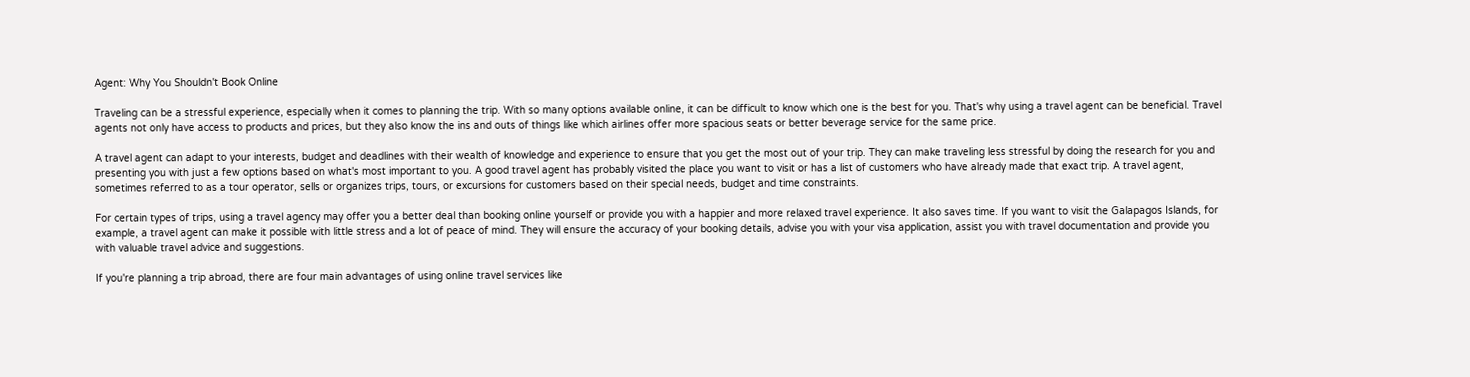Agent: Why You Shouldn't Book Online

Traveling can be a stressful experience, especially when it comes to planning the trip. With so many options available online, it can be difficult to know which one is the best for you. That's why using a travel agent can be beneficial. Travel agents not only have access to products and prices, but they also know the ins and outs of things like which airlines offer more spacious seats or better beverage service for the same price.

A travel agent can adapt to your interests, budget and deadlines with their wealth of knowledge and experience to ensure that you get the most out of your trip. They can make traveling less stressful by doing the research for you and presenting you with just a few options based on what's most important to you. A good travel agent has probably visited the place you want to visit or has a list of customers who have already made that exact trip. A travel agent, sometimes referred to as a tour operator, sells or organizes trips, tours, or excursions for customers based on their special needs, budget and time constraints.

For certain types of trips, using a travel agency may offer you a better deal than booking online yourself or provide you with a happier and more relaxed travel experience. It also saves time. If you want to visit the Galapagos Islands, for example, a travel agent can make it possible with little stress and a lot of peace of mind. They will ensure the accuracy of your booking details, advise you with your visa application, assist you with travel documentation and provide you with valuable travel advice and suggestions.

If you're planning a trip abroad, there are four main advantages of using online travel services like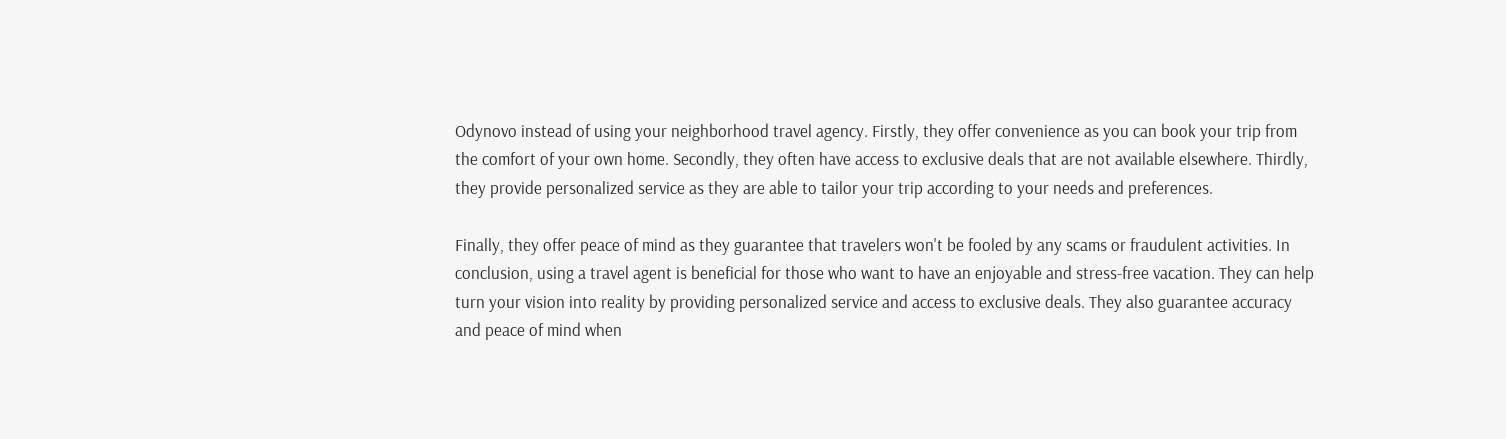Odynovo instead of using your neighborhood travel agency. Firstly, they offer convenience as you can book your trip from the comfort of your own home. Secondly, they often have access to exclusive deals that are not available elsewhere. Thirdly, they provide personalized service as they are able to tailor your trip according to your needs and preferences.

Finally, they offer peace of mind as they guarantee that travelers won't be fooled by any scams or fraudulent activities. In conclusion, using a travel agent is beneficial for those who want to have an enjoyable and stress-free vacation. They can help turn your vision into reality by providing personalized service and access to exclusive deals. They also guarantee accuracy and peace of mind when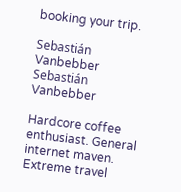booking your trip.

Sebastián Vanbebber
Sebastián Vanbebber

Hardcore coffee enthusiast. General internet maven. Extreme travel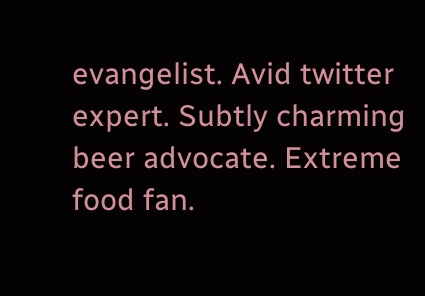evangelist. Avid twitter expert. Subtly charming beer advocate. Extreme food fan.